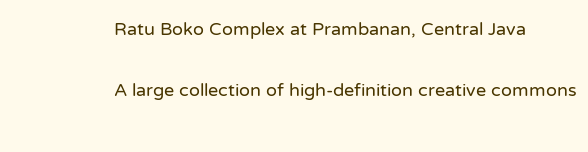Ratu Boko Complex at Prambanan, Central Java

A large collection of high-definition creative commons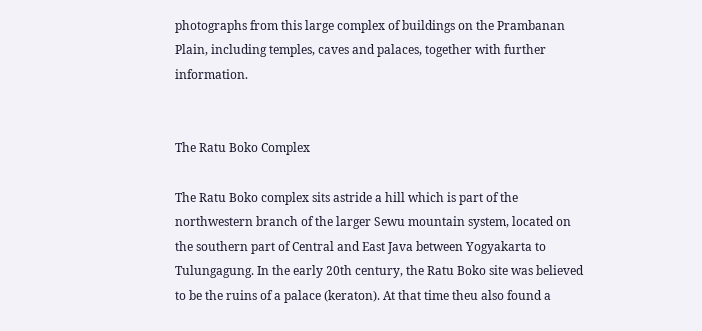photographs from this large complex of buildings on the Prambanan Plain, including temples, caves and palaces, together with further information.


The Ratu Boko Complex

The Ratu Boko complex sits astride a hill which is part of the northwestern branch of the larger Sewu mountain system, located on the southern part of Central and East Java between Yogyakarta to Tulungagung. In the early 20th century, the Ratu Boko site was believed to be the ruins of a palace (keraton). At that time theu also found a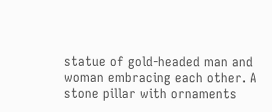statue of gold-headed man and woman embracing each other. A stone pillar with ornaments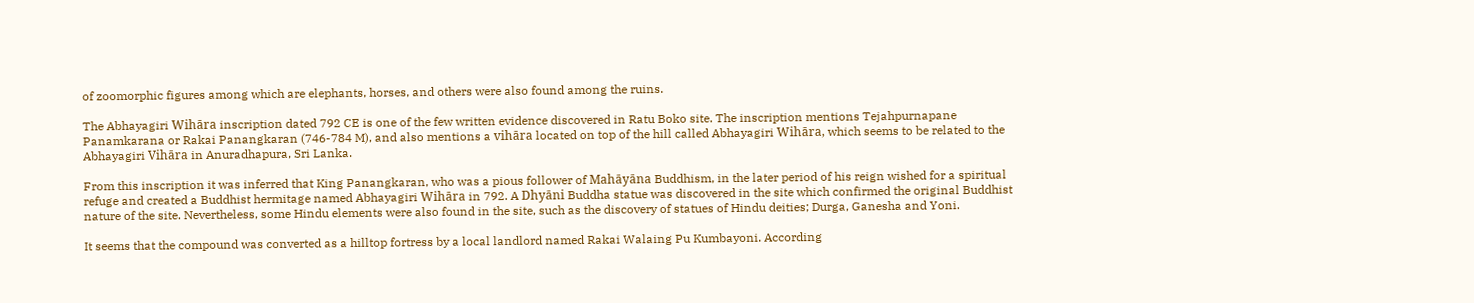of zoomorphic figures among which are elephants, horses, and others were also found among the ruins.

The Abhayagiri Wihāra inscription dated 792 CE is one of the few written evidence discovered in Ratu Boko site. The inscription mentions Tejahpurnapane Panamkarana or Rakai Panangkaran (746-784 M), and also mentions a vihāra located on top of the hill called Abhayagiri Wihāra, which seems to be related to the Abhayagiri Vihāra in Anuradhapura, Sri Lanka.

From this inscription it was inferred that King Panangkaran, who was a pious follower of Mahāyāna Buddhism, in the later period of his reign wished for a spiritual refuge and created a Buddhist hermitage named Abhayagiri Wihāra in 792. A Dhyāni Buddha statue was discovered in the site which confirmed the original Buddhist nature of the site. Nevertheless, some Hindu elements were also found in the site, such as the discovery of statues of Hindu deities; Durga, Ganesha and Yoni.

It seems that the compound was converted as a hilltop fortress by a local landlord named Rakai Walaing Pu Kumbayoni. According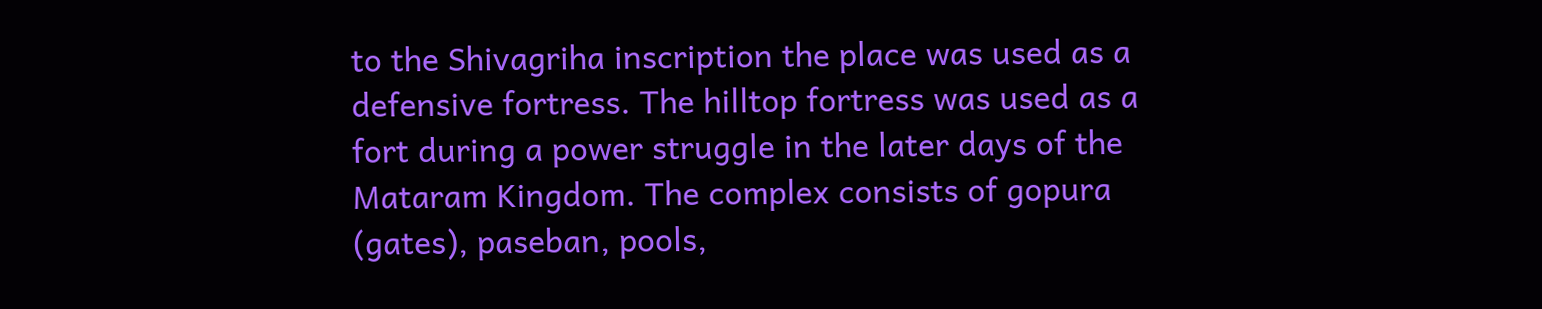to the Shivagriha inscription the place was used as a defensive fortress. The hilltop fortress was used as a fort during a power struggle in the later days of the Mataram Kingdom. The complex consists of gopura (gates), paseban, pools,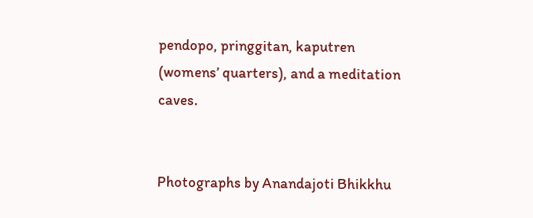pendopo, pringgitan, kaputren (womens’ quarters), and a meditation caves.


Photographs by Anandajoti Bhikkhu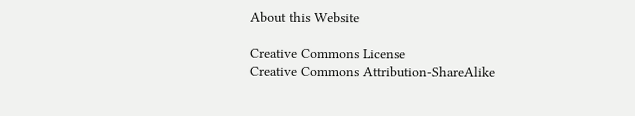About this Website

Creative Commons License
Creative Commons Attribution-ShareAlike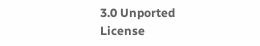3.0 Unported License